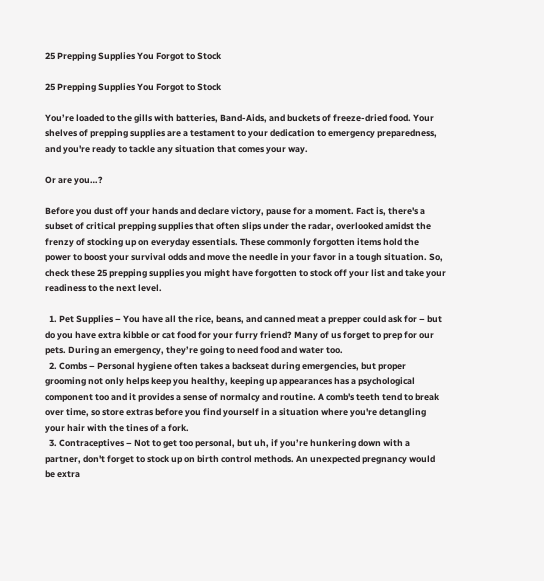25 Prepping Supplies You Forgot to Stock

25 Prepping Supplies You Forgot to Stock

You’re loaded to the gills with batteries, Band-Aids, and buckets of freeze-dried food. Your shelves of prepping supplies are a testament to your dedication to emergency preparedness, and you're ready to tackle any situation that comes your way.

Or are you…?

Before you dust off your hands and declare victory, pause for a moment. Fact is, there's a subset of critical prepping supplies that often slips under the radar, overlooked amidst the frenzy of stocking up on everyday essentials. These commonly forgotten items hold the power to boost your survival odds and move the needle in your favor in a tough situation. So, check these 25 prepping supplies you might have forgotten to stock off your list and take your readiness to the next level.

  1. Pet Supplies – You have all the rice, beans, and canned meat a prepper could ask for – but do you have extra kibble or cat food for your furry friend? Many of us forget to prep for our pets. During an emergency, they’re going to need food and water too.
  2. Combs – Personal hygiene often takes a backseat during emergencies, but proper grooming not only helps keep you healthy, keeping up appearances has a psychological component too and it provides a sense of normalcy and routine. A comb's teeth tend to break over time, so store extras before you find yourself in a situation where you're detangling your hair with the tines of a fork.
  3. Contraceptives – Not to get too personal, but uh, if you’re hunkering down with a partner, don't forget to stock up on birth control methods. An unexpected pregnancy would be extra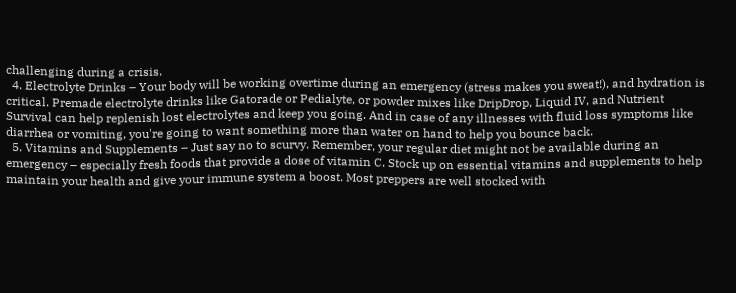challenging during a crisis.
  4. Electrolyte Drinks – Your body will be working overtime during an emergency (stress makes you sweat!), and hydration is critical. Premade electrolyte drinks like Gatorade or Pedialyte, or powder mixes like DripDrop, Liquid IV, and Nutrient Survival can help replenish lost electrolytes and keep you going. And in case of any illnesses with fluid loss symptoms like diarrhea or vomiting, you're going to want something more than water on hand to help you bounce back.
  5. Vitamins and Supplements – Just say no to scurvy. Remember, your regular diet might not be available during an emergency – especially fresh foods that provide a dose of vitamin C. Stock up on essential vitamins and supplements to help maintain your health and give your immune system a boost. Most preppers are well stocked with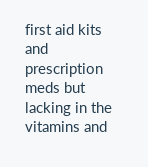first aid kits and prescription meds but lacking in the vitamins and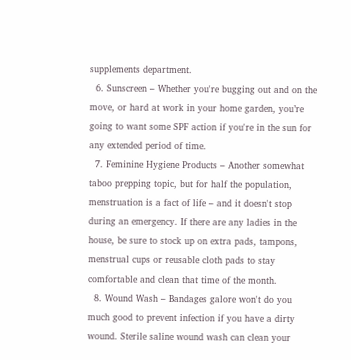supplements department.
  6. Sunscreen – Whether you're bugging out and on the move, or hard at work in your home garden, you’re going to want some SPF action if you're in the sun for any extended period of time.
  7. Feminine Hygiene Products – Another somewhat taboo prepping topic, but for half the population, menstruation is a fact of life – and it doesn't stop during an emergency. If there are any ladies in the house, be sure to stock up on extra pads, tampons, menstrual cups or reusable cloth pads to stay comfortable and clean that time of the month.
  8. Wound Wash – Bandages galore won't do you much good to prevent infection if you have a dirty wound. Sterile saline wound wash can clean your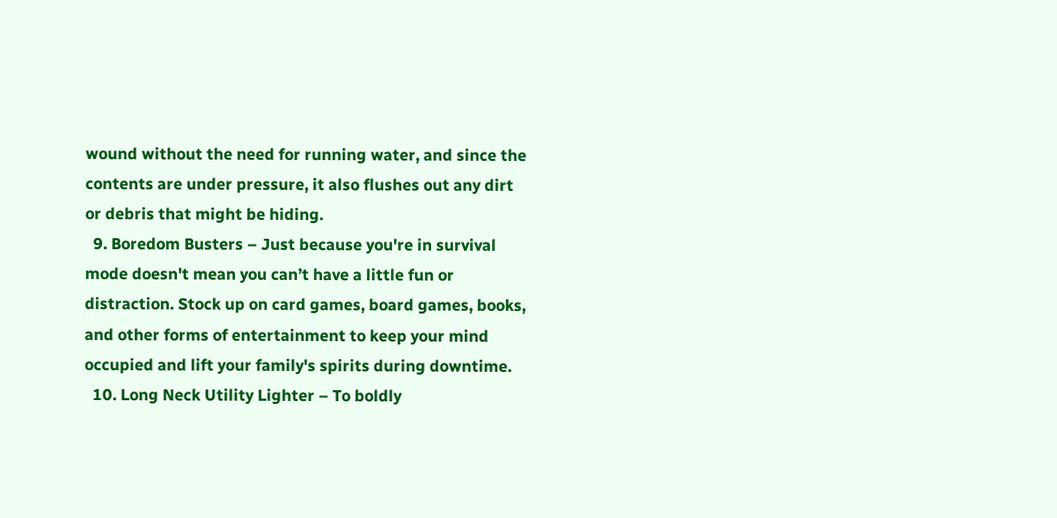wound without the need for running water, and since the contents are under pressure, it also flushes out any dirt or debris that might be hiding.
  9. Boredom Busters – Just because you're in survival mode doesn't mean you can’t have a little fun or distraction. Stock up on card games, board games, books, and other forms of entertainment to keep your mind occupied and lift your family's spirits during downtime.
  10. Long Neck Utility Lighter – To boldly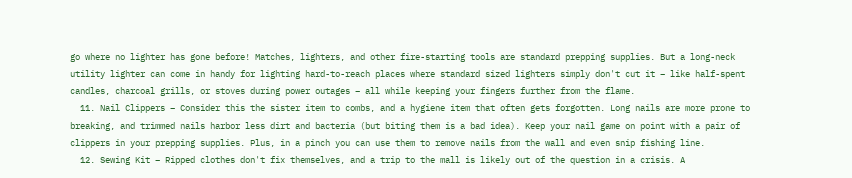go where no lighter has gone before! Matches, lighters, and other fire-starting tools are standard prepping supplies. But a long-neck utility lighter can come in handy for lighting hard-to-reach places where standard sized lighters simply don't cut it – like half-spent candles, charcoal grills, or stoves during power outages – all while keeping your fingers further from the flame.
  11. Nail Clippers – Consider this the sister item to combs, and a hygiene item that often gets forgotten. Long nails are more prone to breaking, and trimmed nails harbor less dirt and bacteria (but biting them is a bad idea). Keep your nail game on point with a pair of clippers in your prepping supplies. Plus, in a pinch you can use them to remove nails from the wall and even snip fishing line.
  12. Sewing Kit – Ripped clothes don't fix themselves, and a trip to the mall is likely out of the question in a crisis. A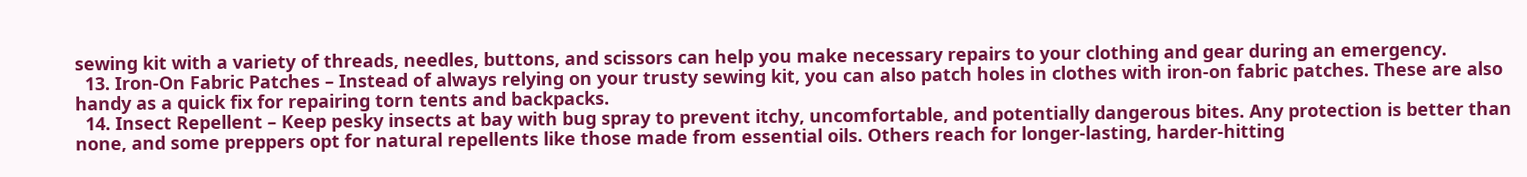sewing kit with a variety of threads, needles, buttons, and scissors can help you make necessary repairs to your clothing and gear during an emergency.
  13. Iron-On Fabric Patches – Instead of always relying on your trusty sewing kit, you can also patch holes in clothes with iron-on fabric patches. These are also handy as a quick fix for repairing torn tents and backpacks.
  14. Insect Repellent – Keep pesky insects at bay with bug spray to prevent itchy, uncomfortable, and potentially dangerous bites. Any protection is better than none, and some preppers opt for natural repellents like those made from essential oils. Others reach for longer-lasting, harder-hitting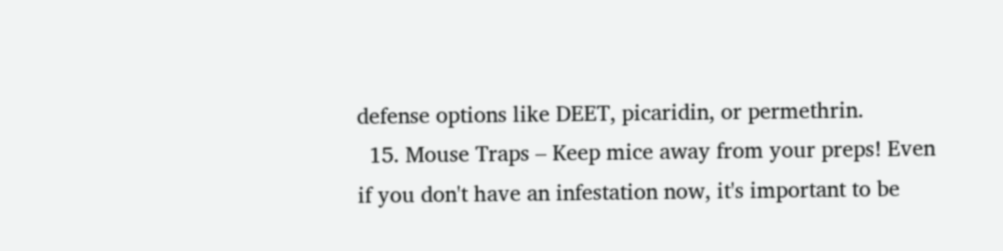defense options like DEET, picaridin, or permethrin.
  15. Mouse Traps – Keep mice away from your preps! Even if you don't have an infestation now, it's important to be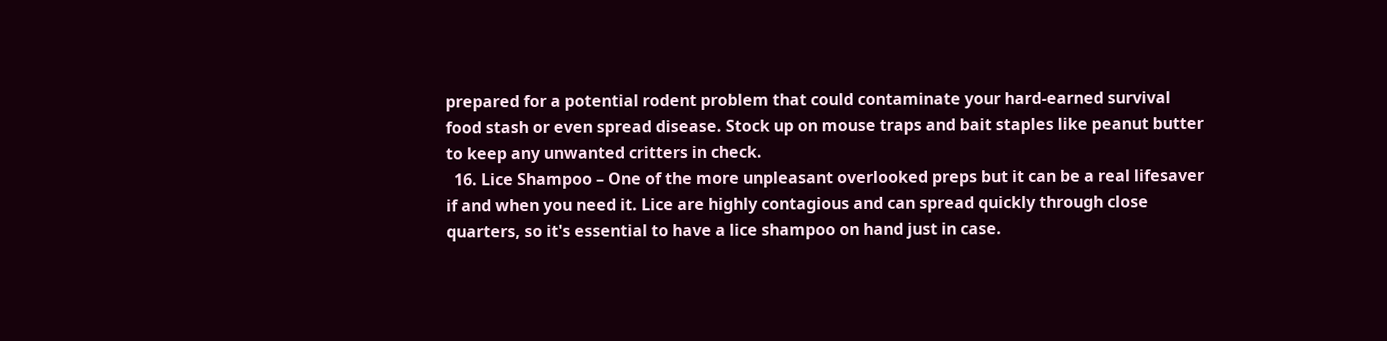prepared for a potential rodent problem that could contaminate your hard-earned survival food stash or even spread disease. Stock up on mouse traps and bait staples like peanut butter to keep any unwanted critters in check.
  16. Lice Shampoo – One of the more unpleasant overlooked preps but it can be a real lifesaver if and when you need it. Lice are highly contagious and can spread quickly through close quarters, so it's essential to have a lice shampoo on hand just in case.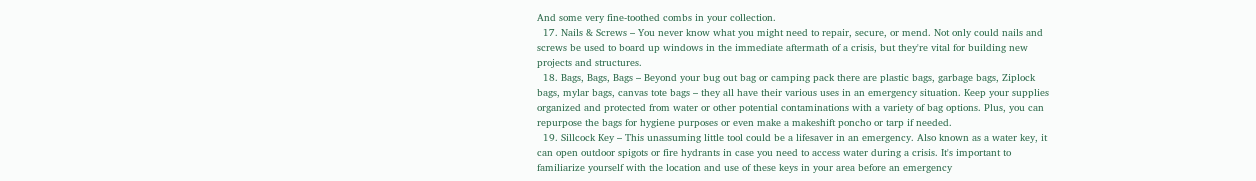And some very fine-toothed combs in your collection.
  17. Nails & Screws – You never know what you might need to repair, secure, or mend. Not only could nails and screws be used to board up windows in the immediate aftermath of a crisis, but they're vital for building new projects and structures.
  18. Bags, Bags, Bags – Beyond your bug out bag or camping pack there are plastic bags, garbage bags, Ziplock bags, mylar bags, canvas tote bags – they all have their various uses in an emergency situation. Keep your supplies organized and protected from water or other potential contaminations with a variety of bag options. Plus, you can repurpose the bags for hygiene purposes or even make a makeshift poncho or tarp if needed.
  19. Sillcock Key – This unassuming little tool could be a lifesaver in an emergency. Also known as a water key, it can open outdoor spigots or fire hydrants in case you need to access water during a crisis. It's important to familiarize yourself with the location and use of these keys in your area before an emergency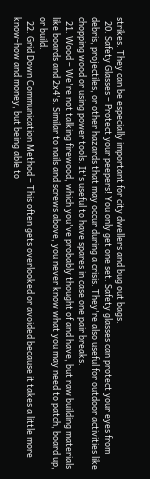strikes. They can be especially important for city dwellers and bug out bags.
  20. Safety Glasses – Protect your peepers! You only get one set. Safety glasses can protect your eyes from debris, projectiles, or other hazards that may occur during a crisis. They're also useful for outdoor activities like chopping wood or using power tools. It's useful to have spares in case one pair breaks.
  21. Wood – We're not talking firewood, which you've probably thought of and have, but raw building materials like boards and 2x4's. Similar to nails and screws above, you never know what you may need to patch, board up, or build.
  22. Grid Down Communication Method – This often gets overlooked or avoided because it takes a little more know-how and money, but being able to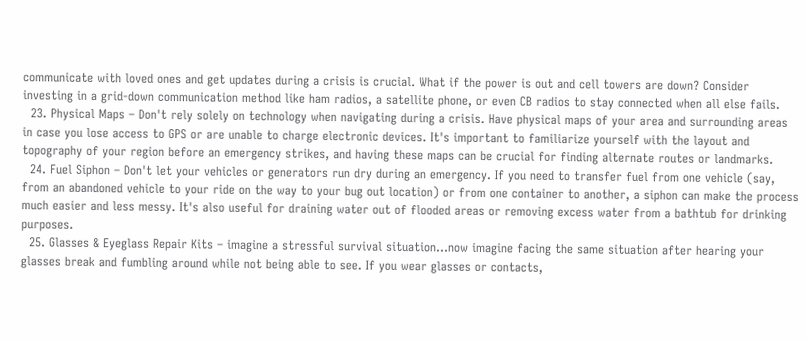communicate with loved ones and get updates during a crisis is crucial. What if the power is out and cell towers are down? Consider investing in a grid-down communication method like ham radios, a satellite phone, or even CB radios to stay connected when all else fails.
  23. Physical Maps – Don't rely solely on technology when navigating during a crisis. Have physical maps of your area and surrounding areas in case you lose access to GPS or are unable to charge electronic devices. It's important to familiarize yourself with the layout and topography of your region before an emergency strikes, and having these maps can be crucial for finding alternate routes or landmarks.
  24. Fuel Siphon – Don't let your vehicles or generators run dry during an emergency. If you need to transfer fuel from one vehicle (say, from an abandoned vehicle to your ride on the way to your bug out location) or from one container to another, a siphon can make the process much easier and less messy. It's also useful for draining water out of flooded areas or removing excess water from a bathtub for drinking purposes.
  25. Glasses & Eyeglass Repair Kits – imagine a stressful survival situation...now imagine facing the same situation after hearing your glasses break and fumbling around while not being able to see. If you wear glasses or contacts,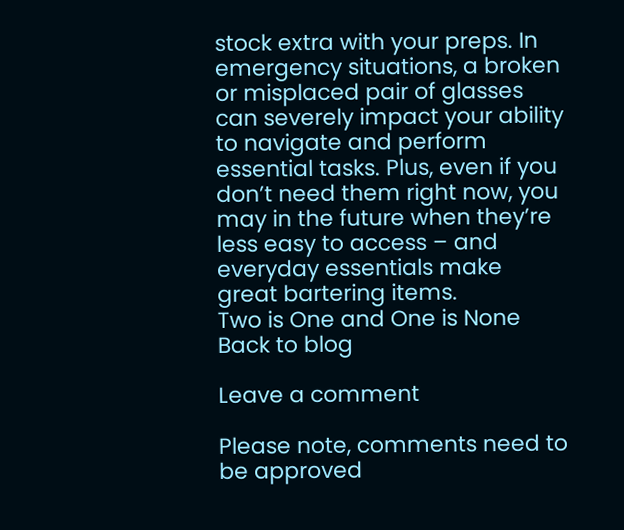stock extra with your preps. In emergency situations, a broken or misplaced pair of glasses can severely impact your ability to navigate and perform essential tasks. Plus, even if you don’t need them right now, you may in the future when they’re less easy to access – and everyday essentials make great bartering items.
Two is One and One is None
Back to blog

Leave a comment

Please note, comments need to be approved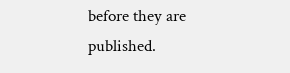before they are published.